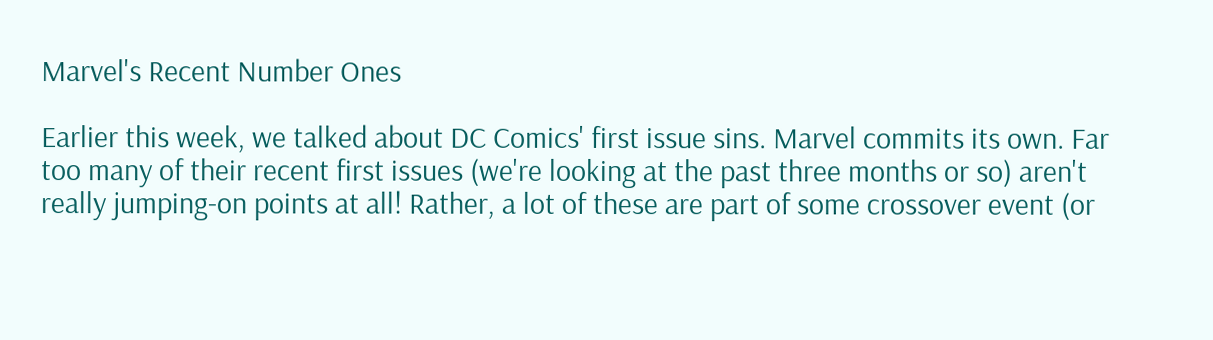Marvel's Recent Number Ones

Earlier this week, we talked about DC Comics' first issue sins. Marvel commits its own. Far too many of their recent first issues (we're looking at the past three months or so) aren't really jumping-on points at all! Rather, a lot of these are part of some crossover event (or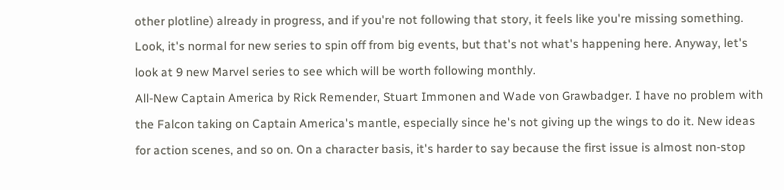other plotline) already in progress, and if you're not following that story, it feels like you're missing something. Look, it's normal for new series to spin off from big events, but that's not what's happening here. Anyway, let's look at 9 new Marvel series to see which will be worth following monthly.
All-New Captain America by Rick Remender, Stuart Immonen and Wade von Grawbadger. I have no problem with the Falcon taking on Captain America's mantle, especially since he's not giving up the wings to do it. New ideas for action scenes, and so on. On a character basis, it's harder to say because the first issue is almost non-stop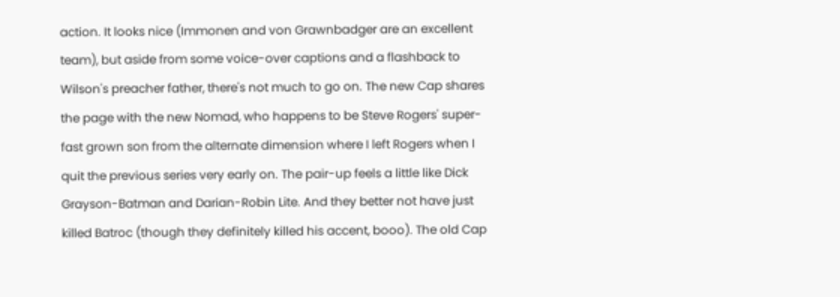action. It looks nice (Immonen and von Grawnbadger are an excellent team), but aside from some voice-over captions and a flashback to Wilson's preacher father, there's not much to go on. The new Cap shares the page with the new Nomad, who happens to be Steve Rogers' super-fast grown son from the alternate dimension where I left Rogers when I quit the previous series very early on. The pair-up feels a little like Dick Grayson-Batman and Darian-Robin Lite. And they better not have just killed Batroc (though they definitely killed his accent, booo). The old Cap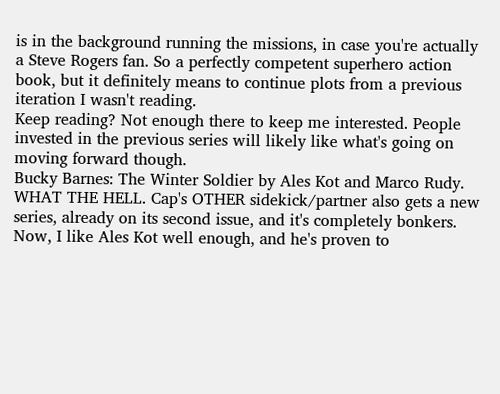is in the background running the missions, in case you're actually a Steve Rogers fan. So a perfectly competent superhero action book, but it definitely means to continue plots from a previous iteration I wasn't reading.
Keep reading? Not enough there to keep me interested. People invested in the previous series will likely like what's going on moving forward though.
Bucky Barnes: The Winter Soldier by Ales Kot and Marco Rudy. WHAT THE HELL. Cap's OTHER sidekick/partner also gets a new series, already on its second issue, and it's completely bonkers. Now, I like Ales Kot well enough, and he's proven to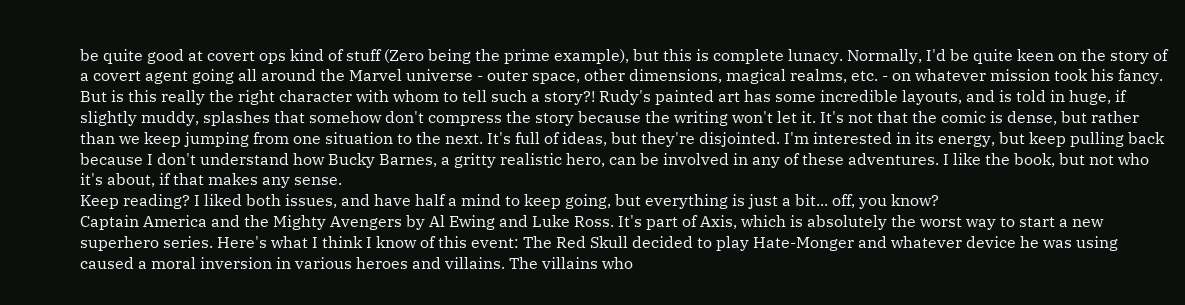be quite good at covert ops kind of stuff (Zero being the prime example), but this is complete lunacy. Normally, I'd be quite keen on the story of a covert agent going all around the Marvel universe - outer space, other dimensions, magical realms, etc. - on whatever mission took his fancy. But is this really the right character with whom to tell such a story?! Rudy's painted art has some incredible layouts, and is told in huge, if slightly muddy, splashes that somehow don't compress the story because the writing won't let it. It's not that the comic is dense, but rather than we keep jumping from one situation to the next. It's full of ideas, but they're disjointed. I'm interested in its energy, but keep pulling back because I don't understand how Bucky Barnes, a gritty realistic hero, can be involved in any of these adventures. I like the book, but not who it's about, if that makes any sense.
Keep reading? I liked both issues, and have half a mind to keep going, but everything is just a bit... off, you know?
Captain America and the Mighty Avengers by Al Ewing and Luke Ross. It's part of Axis, which is absolutely the worst way to start a new superhero series. Here's what I think I know of this event: The Red Skull decided to play Hate-Monger and whatever device he was using caused a moral inversion in various heroes and villains. The villains who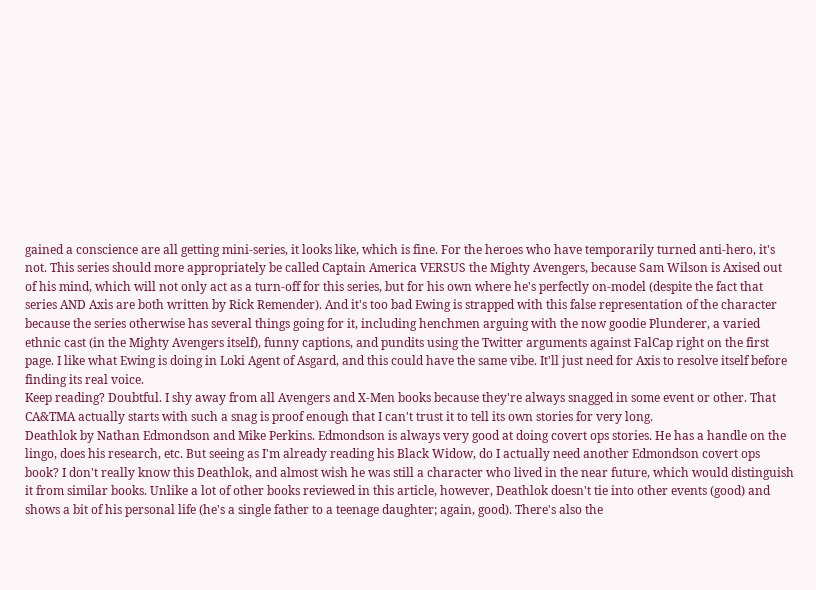gained a conscience are all getting mini-series, it looks like, which is fine. For the heroes who have temporarily turned anti-hero, it's not. This series should more appropriately be called Captain America VERSUS the Mighty Avengers, because Sam Wilson is Axised out of his mind, which will not only act as a turn-off for this series, but for his own where he's perfectly on-model (despite the fact that series AND Axis are both written by Rick Remender). And it's too bad Ewing is strapped with this false representation of the character because the series otherwise has several things going for it, including henchmen arguing with the now goodie Plunderer, a varied ethnic cast (in the Mighty Avengers itself), funny captions, and pundits using the Twitter arguments against FalCap right on the first page. I like what Ewing is doing in Loki Agent of Asgard, and this could have the same vibe. It'll just need for Axis to resolve itself before finding its real voice.
Keep reading? Doubtful. I shy away from all Avengers and X-Men books because they're always snagged in some event or other. That CA&TMA actually starts with such a snag is proof enough that I can't trust it to tell its own stories for very long.
Deathlok by Nathan Edmondson and Mike Perkins. Edmondson is always very good at doing covert ops stories. He has a handle on the lingo, does his research, etc. But seeing as I'm already reading his Black Widow, do I actually need another Edmondson covert ops book? I don't really know this Deathlok, and almost wish he was still a character who lived in the near future, which would distinguish it from similar books. Unlike a lot of other books reviewed in this article, however, Deathlok doesn't tie into other events (good) and shows a bit of his personal life (he's a single father to a teenage daughter; again, good). There's also the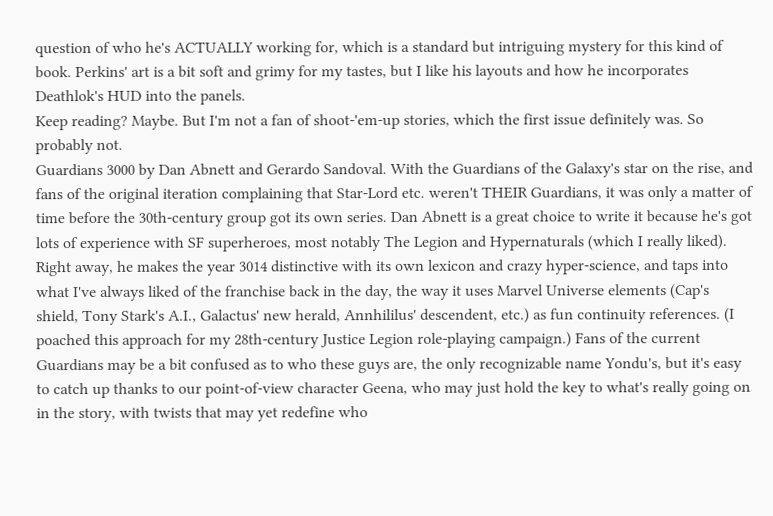question of who he's ACTUALLY working for, which is a standard but intriguing mystery for this kind of book. Perkins' art is a bit soft and grimy for my tastes, but I like his layouts and how he incorporates Deathlok's HUD into the panels.
Keep reading? Maybe. But I'm not a fan of shoot-'em-up stories, which the first issue definitely was. So probably not.
Guardians 3000 by Dan Abnett and Gerardo Sandoval. With the Guardians of the Galaxy's star on the rise, and fans of the original iteration complaining that Star-Lord etc. weren't THEIR Guardians, it was only a matter of time before the 30th-century group got its own series. Dan Abnett is a great choice to write it because he's got lots of experience with SF superheroes, most notably The Legion and Hypernaturals (which I really liked). Right away, he makes the year 3014 distinctive with its own lexicon and crazy hyper-science, and taps into what I've always liked of the franchise back in the day, the way it uses Marvel Universe elements (Cap's shield, Tony Stark's A.I., Galactus' new herald, Annhililus' descendent, etc.) as fun continuity references. (I poached this approach for my 28th-century Justice Legion role-playing campaign.) Fans of the current Guardians may be a bit confused as to who these guys are, the only recognizable name Yondu's, but it's easy to catch up thanks to our point-of-view character Geena, who may just hold the key to what's really going on in the story, with twists that may yet redefine who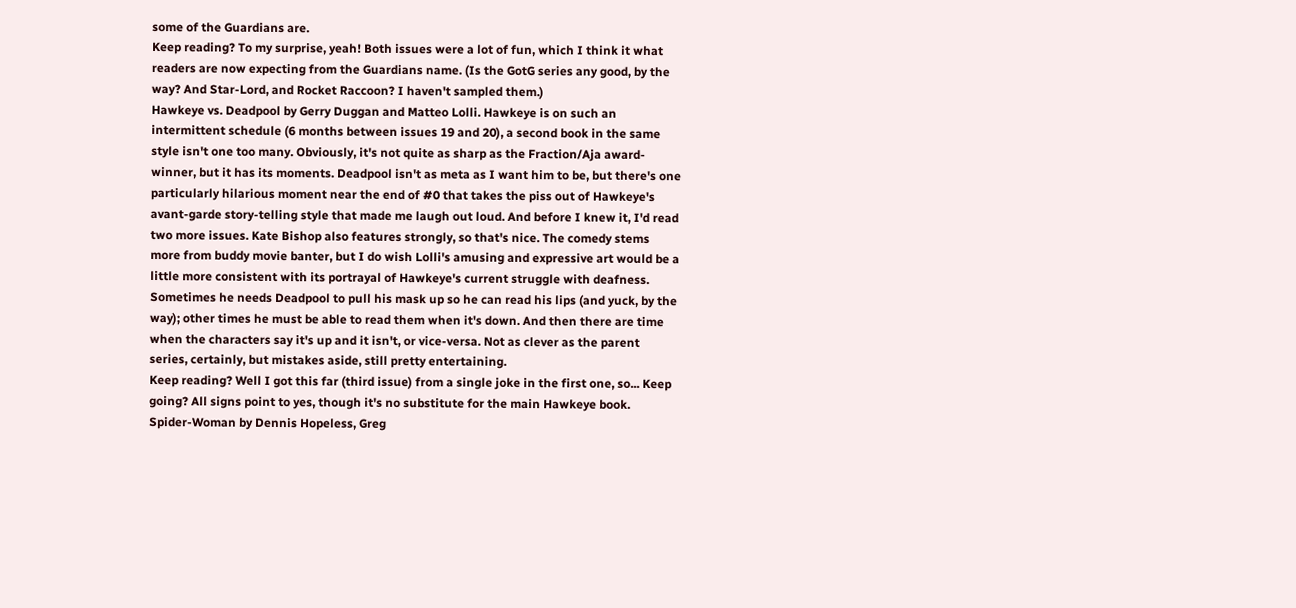some of the Guardians are.
Keep reading? To my surprise, yeah! Both issues were a lot of fun, which I think it what readers are now expecting from the Guardians name. (Is the GotG series any good, by the way? And Star-Lord, and Rocket Raccoon? I haven't sampled them.)
Hawkeye vs. Deadpool by Gerry Duggan and Matteo Lolli. Hawkeye is on such an intermittent schedule (6 months between issues 19 and 20), a second book in the same style isn't one too many. Obviously, it's not quite as sharp as the Fraction/Aja award-winner, but it has its moments. Deadpool isn't as meta as I want him to be, but there's one particularly hilarious moment near the end of #0 that takes the piss out of Hawkeye's avant-garde story-telling style that made me laugh out loud. And before I knew it, I'd read two more issues. Kate Bishop also features strongly, so that's nice. The comedy stems more from buddy movie banter, but I do wish Lolli's amusing and expressive art would be a little more consistent with its portrayal of Hawkeye's current struggle with deafness. Sometimes he needs Deadpool to pull his mask up so he can read his lips (and yuck, by the way); other times he must be able to read them when it's down. And then there are time when the characters say it's up and it isn't, or vice-versa. Not as clever as the parent series, certainly, but mistakes aside, still pretty entertaining.
Keep reading? Well I got this far (third issue) from a single joke in the first one, so... Keep going? All signs point to yes, though it's no substitute for the main Hawkeye book.
Spider-Woman by Dennis Hopeless, Greg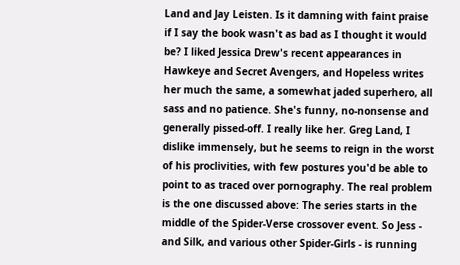Land and Jay Leisten. Is it damning with faint praise if I say the book wasn't as bad as I thought it would be? I liked Jessica Drew's recent appearances in Hawkeye and Secret Avengers, and Hopeless writes her much the same, a somewhat jaded superhero, all sass and no patience. She's funny, no-nonsense and generally pissed-off. I really like her. Greg Land, I dislike immensely, but he seems to reign in the worst of his proclivities, with few postures you'd be able to point to as traced over pornography. The real problem is the one discussed above: The series starts in the middle of the Spider-Verse crossover event. So Jess - and Silk, and various other Spider-Girls - is running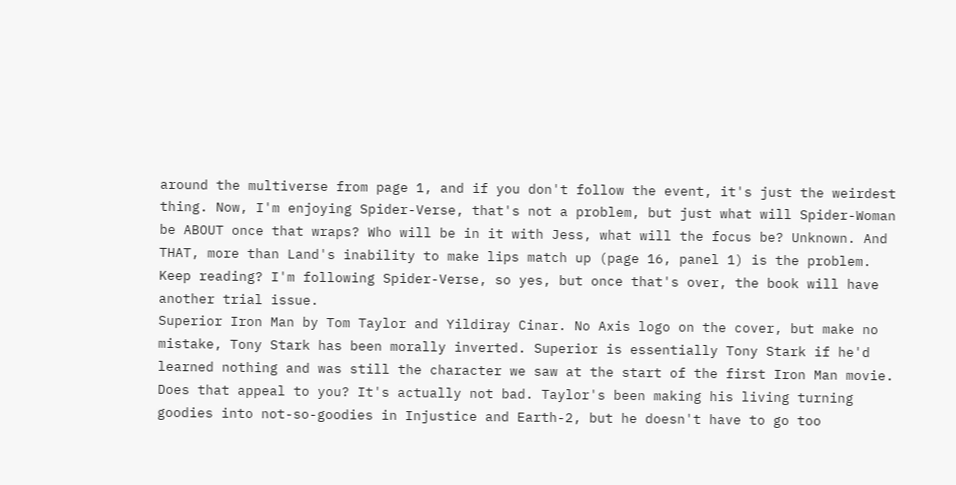around the multiverse from page 1, and if you don't follow the event, it's just the weirdest thing. Now, I'm enjoying Spider-Verse, that's not a problem, but just what will Spider-Woman be ABOUT once that wraps? Who will be in it with Jess, what will the focus be? Unknown. And THAT, more than Land's inability to make lips match up (page 16, panel 1) is the problem.
Keep reading? I'm following Spider-Verse, so yes, but once that's over, the book will have another trial issue.
Superior Iron Man by Tom Taylor and Yildiray Cinar. No Axis logo on the cover, but make no mistake, Tony Stark has been morally inverted. Superior is essentially Tony Stark if he'd learned nothing and was still the character we saw at the start of the first Iron Man movie. Does that appeal to you? It's actually not bad. Taylor's been making his living turning goodies into not-so-goodies in Injustice and Earth-2, but he doesn't have to go too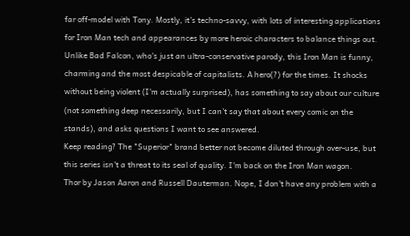far off-model with Tony. Mostly, it's techno-savvy, with lots of interesting applications for Iron Man tech and appearances by more heroic characters to balance things out. Unlike Bad Falcon, who's just an ultra-conservative parody, this Iron Man is funny, charming and the most despicable of capitalists. A hero(?) for the times. It shocks without being violent (I'm actually surprised), has something to say about our culture (not something deep necessarily, but I can't say that about every comic on the stands), and asks questions I want to see answered.
Keep reading? The "Superior" brand better not become diluted through over-use, but this series isn't a threat to its seal of quality. I'm back on the Iron Man wagon.
Thor by Jason Aaron and Russell Dauterman. Nope, I don't have any problem with a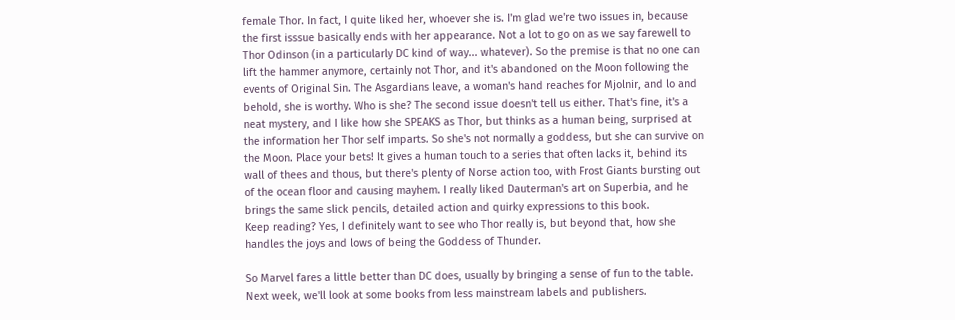female Thor. In fact, I quite liked her, whoever she is. I'm glad we're two issues in, because the first isssue basically ends with her appearance. Not a lot to go on as we say farewell to Thor Odinson (in a particularly DC kind of way... whatever). So the premise is that no one can lift the hammer anymore, certainly not Thor, and it's abandoned on the Moon following the events of Original Sin. The Asgardians leave, a woman's hand reaches for Mjolnir, and lo and behold, she is worthy. Who is she? The second issue doesn't tell us either. That's fine, it's a neat mystery, and I like how she SPEAKS as Thor, but thinks as a human being, surprised at the information her Thor self imparts. So she's not normally a goddess, but she can survive on the Moon. Place your bets! It gives a human touch to a series that often lacks it, behind its wall of thees and thous, but there's plenty of Norse action too, with Frost Giants bursting out of the ocean floor and causing mayhem. I really liked Dauterman's art on Superbia, and he brings the same slick pencils, detailed action and quirky expressions to this book.
Keep reading? Yes, I definitely want to see who Thor really is, but beyond that, how she handles the joys and lows of being the Goddess of Thunder.

So Marvel fares a little better than DC does, usually by bringing a sense of fun to the table. Next week, we'll look at some books from less mainstream labels and publishers.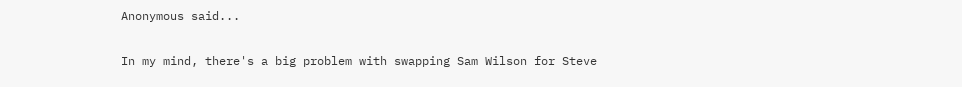Anonymous said...

In my mind, there's a big problem with swapping Sam Wilson for Steve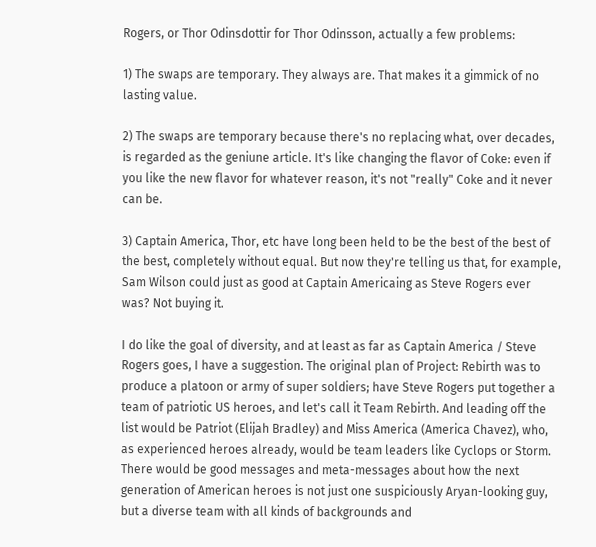Rogers, or Thor Odinsdottir for Thor Odinsson, actually a few problems:

1) The swaps are temporary. They always are. That makes it a gimmick of no lasting value.

2) The swaps are temporary because there's no replacing what, over decades, is regarded as the geniune article. It's like changing the flavor of Coke: even if you like the new flavor for whatever reason, it's not "really" Coke and it never can be.

3) Captain America, Thor, etc have long been held to be the best of the best of the best, completely without equal. But now they're telling us that, for example, Sam Wilson could just as good at Captain Americaing as Steve Rogers ever was? Not buying it.

I do like the goal of diversity, and at least as far as Captain America / Steve Rogers goes, I have a suggestion. The original plan of Project: Rebirth was to produce a platoon or army of super soldiers; have Steve Rogers put together a team of patriotic US heroes, and let's call it Team Rebirth. And leading off the list would be Patriot (Elijah Bradley) and Miss America (America Chavez), who, as experienced heroes already, would be team leaders like Cyclops or Storm. There would be good messages and meta-messages about how the next generation of American heroes is not just one suspiciously Aryan-looking guy, but a diverse team with all kinds of backgrounds and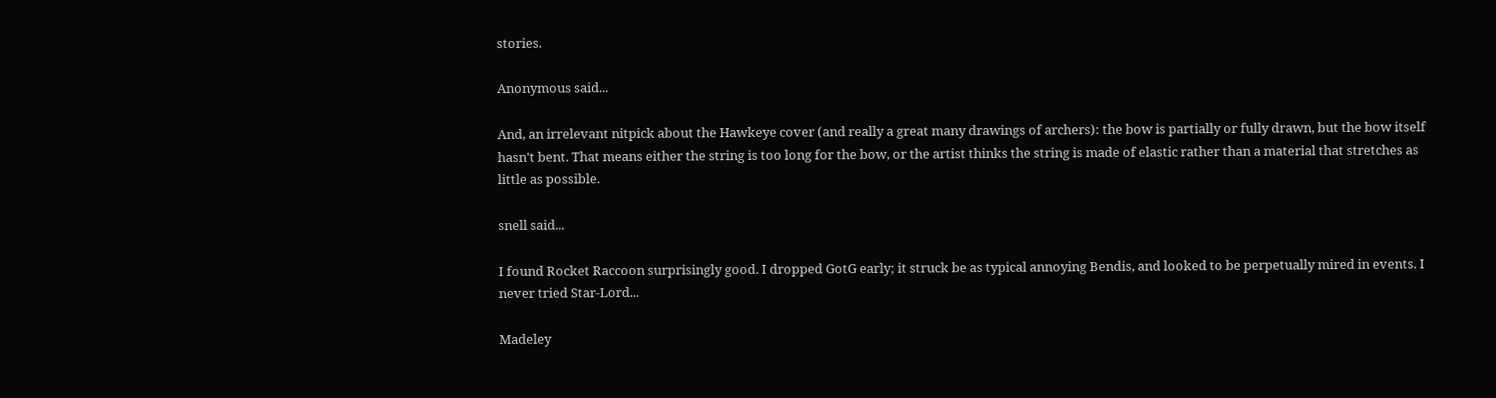stories.

Anonymous said...

And, an irrelevant nitpick about the Hawkeye cover (and really a great many drawings of archers): the bow is partially or fully drawn, but the bow itself hasn't bent. That means either the string is too long for the bow, or the artist thinks the string is made of elastic rather than a material that stretches as little as possible.

snell said...

I found Rocket Raccoon surprisingly good. I dropped GotG early; it struck be as typical annoying Bendis, and looked to be perpetually mired in events. I never tried Star-Lord...

Madeley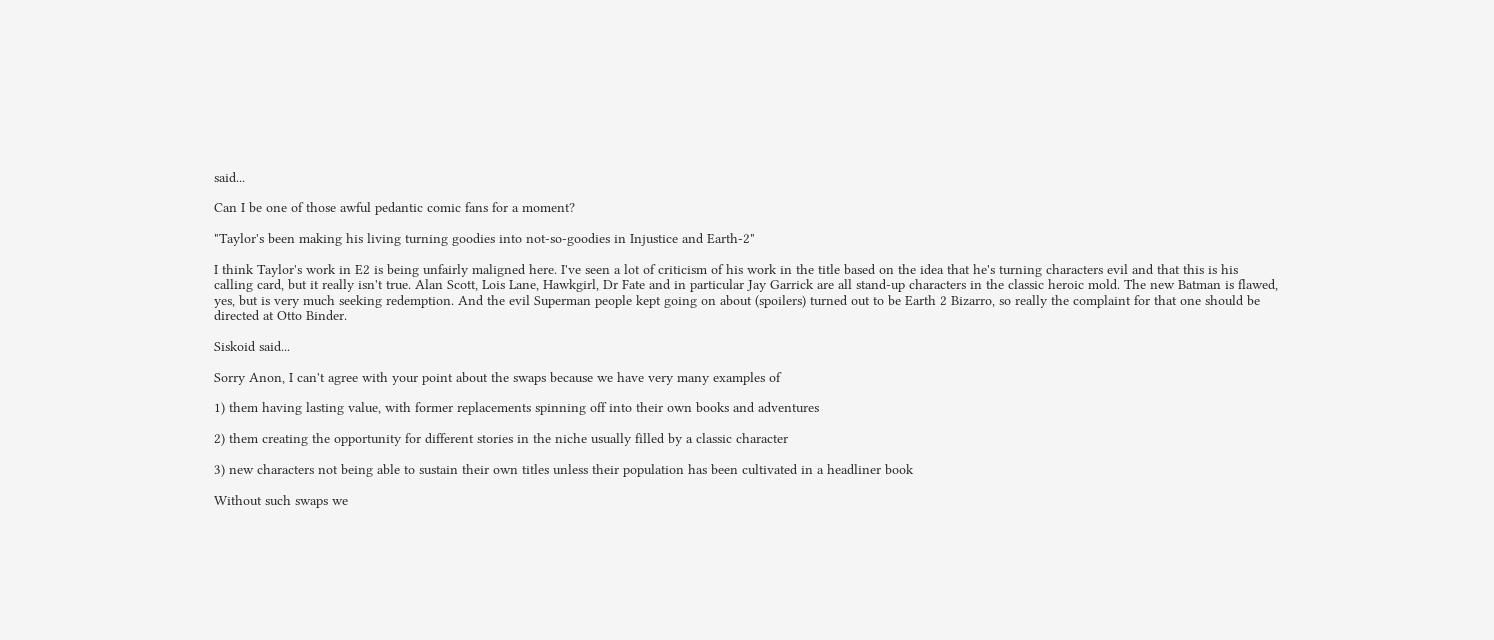said...

Can I be one of those awful pedantic comic fans for a moment?

"Taylor's been making his living turning goodies into not-so-goodies in Injustice and Earth-2"

I think Taylor's work in E2 is being unfairly maligned here. I've seen a lot of criticism of his work in the title based on the idea that he's turning characters evil and that this is his calling card, but it really isn't true. Alan Scott, Lois Lane, Hawkgirl, Dr Fate and in particular Jay Garrick are all stand-up characters in the classic heroic mold. The new Batman is flawed, yes, but is very much seeking redemption. And the evil Superman people kept going on about (spoilers) turned out to be Earth 2 Bizarro, so really the complaint for that one should be directed at Otto Binder.

Siskoid said...

Sorry Anon, I can't agree with your point about the swaps because we have very many examples of

1) them having lasting value, with former replacements spinning off into their own books and adventures

2) them creating the opportunity for different stories in the niche usually filled by a classic character

3) new characters not being able to sustain their own titles unless their population has been cultivated in a headliner book

Without such swaps we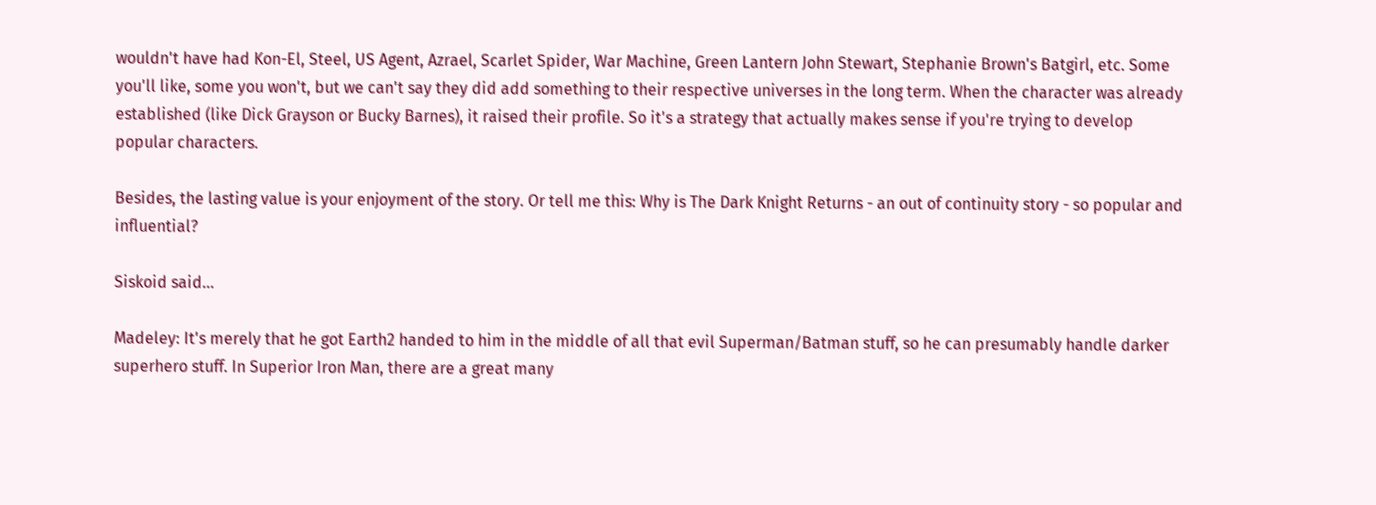wouldn't have had Kon-El, Steel, US Agent, Azrael, Scarlet Spider, War Machine, Green Lantern John Stewart, Stephanie Brown's Batgirl, etc. Some you'll like, some you won't, but we can't say they did add something to their respective universes in the long term. When the character was already established (like Dick Grayson or Bucky Barnes), it raised their profile. So it's a strategy that actually makes sense if you're trying to develop popular characters.

Besides, the lasting value is your enjoyment of the story. Or tell me this: Why is The Dark Knight Returns - an out of continuity story - so popular and influential?

Siskoid said...

Madeley: It's merely that he got Earth2 handed to him in the middle of all that evil Superman/Batman stuff, so he can presumably handle darker superhero stuff. In Superior Iron Man, there are a great many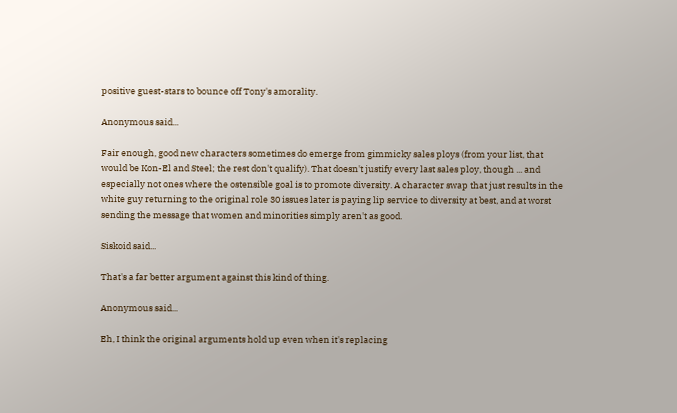positive guest-stars to bounce off Tony's amorality.

Anonymous said...

Fair enough, good new characters sometimes do emerge from gimmicky sales ploys (from your list, that would be Kon-El and Steel; the rest don't qualify). That doesn't justify every last sales ploy, though ... and especially not ones where the ostensible goal is to promote diversity. A character swap that just results in the white guy returning to the original role 30 issues later is paying lip service to diversity at best, and at worst sending the message that women and minorities simply aren't as good.

Siskoid said...

That's a far better argument against this kind of thing.

Anonymous said...

Eh, I think the original arguments hold up even when it's replacing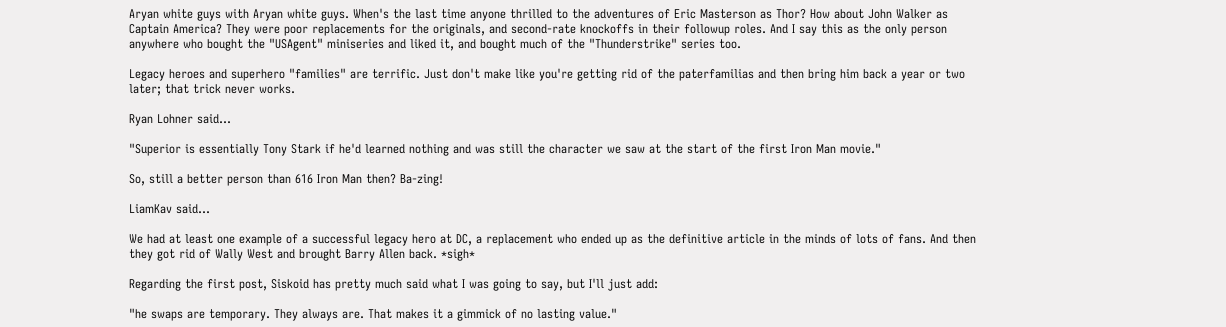Aryan white guys with Aryan white guys. When's the last time anyone thrilled to the adventures of Eric Masterson as Thor? How about John Walker as Captain America? They were poor replacements for the originals, and second-rate knockoffs in their followup roles. And I say this as the only person anywhere who bought the "USAgent" miniseries and liked it, and bought much of the "Thunderstrike" series too.

Legacy heroes and superhero "families" are terrific. Just don't make like you're getting rid of the paterfamilias and then bring him back a year or two later; that trick never works.

Ryan Lohner said...

"Superior is essentially Tony Stark if he'd learned nothing and was still the character we saw at the start of the first Iron Man movie."

So, still a better person than 616 Iron Man then? Ba-zing!

LiamKav said...

We had at least one example of a successful legacy hero at DC, a replacement who ended up as the definitive article in the minds of lots of fans. And then they got rid of Wally West and brought Barry Allen back. *sigh*

Regarding the first post, Siskoid has pretty much said what I was going to say, but I'll just add:

"he swaps are temporary. They always are. That makes it a gimmick of no lasting value."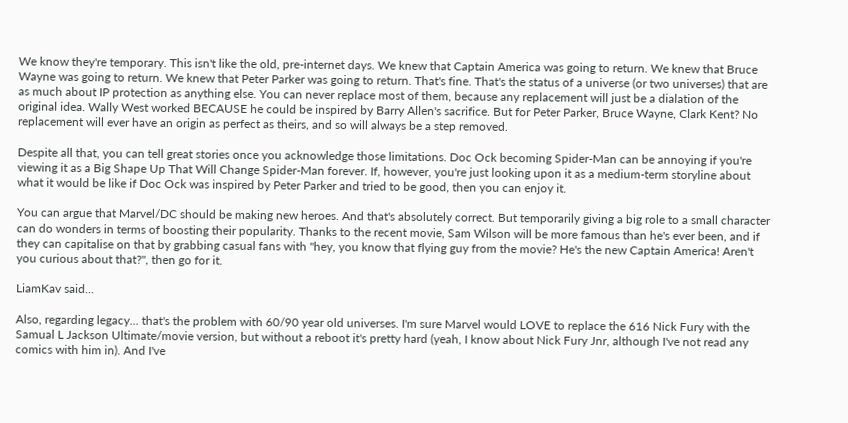We know they're temporary. This isn't like the old, pre-internet days. We knew that Captain America was going to return. We knew that Bruce Wayne was going to return. We knew that Peter Parker was going to return. That's fine. That's the status of a universe (or two universes) that are as much about IP protection as anything else. You can never replace most of them, because any replacement will just be a dialation of the original idea. Wally West worked BECAUSE he could be inspired by Barry Allen's sacrifice. But for Peter Parker, Bruce Wayne, Clark Kent? No replacement will ever have an origin as perfect as theirs, and so will always be a step removed.

Despite all that, you can tell great stories once you acknowledge those limitations. Doc Ock becoming Spider-Man can be annoying if you're viewing it as a Big Shape Up That Will Change Spider-Man forever. If, however, you're just looking upon it as a medium-term storyline about what it would be like if Doc Ock was inspired by Peter Parker and tried to be good, then you can enjoy it.

You can argue that Marvel/DC should be making new heroes. And that's absolutely correct. But temporarily giving a big role to a small character can do wonders in terms of boosting their popularity. Thanks to the recent movie, Sam Wilson will be more famous than he's ever been, and if they can capitalise on that by grabbing casual fans with "hey, you know that flying guy from the movie? He's the new Captain America! Aren't you curious about that?", then go for it.

LiamKav said...

Also, regarding legacy... that's the problem with 60/90 year old universes. I'm sure Marvel would LOVE to replace the 616 Nick Fury with the Samual L Jackson Ultimate/movie version, but without a reboot it's pretty hard (yeah, I know about Nick Fury Jnr, although I've not read any comics with him in). And I've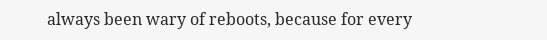always been wary of reboots, because for every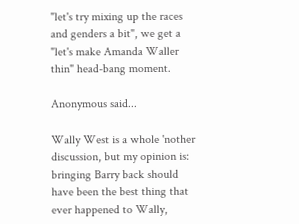"let's try mixing up the races and genders a bit", we get a "let's make Amanda Waller thin" head-bang moment.

Anonymous said...

Wally West is a whole 'nother discussion, but my opinion is: bringing Barry back should have been the best thing that ever happened to Wally,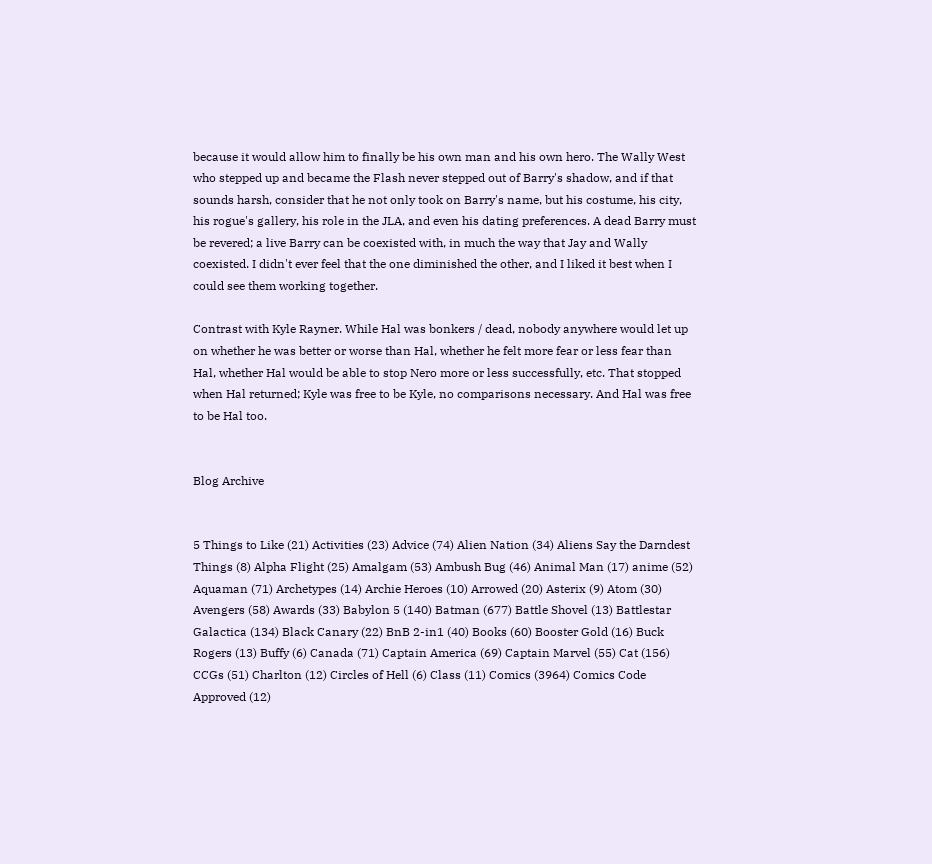because it would allow him to finally be his own man and his own hero. The Wally West who stepped up and became the Flash never stepped out of Barry's shadow, and if that sounds harsh, consider that he not only took on Barry's name, but his costume, his city, his rogue's gallery, his role in the JLA, and even his dating preferences. A dead Barry must be revered; a live Barry can be coexisted with, in much the way that Jay and Wally coexisted. I didn't ever feel that the one diminished the other, and I liked it best when I could see them working together.

Contrast with Kyle Rayner. While Hal was bonkers / dead, nobody anywhere would let up on whether he was better or worse than Hal, whether he felt more fear or less fear than Hal, whether Hal would be able to stop Nero more or less successfully, etc. That stopped when Hal returned; Kyle was free to be Kyle, no comparisons necessary. And Hal was free to be Hal too.


Blog Archive


5 Things to Like (21) Activities (23) Advice (74) Alien Nation (34) Aliens Say the Darndest Things (8) Alpha Flight (25) Amalgam (53) Ambush Bug (46) Animal Man (17) anime (52) Aquaman (71) Archetypes (14) Archie Heroes (10) Arrowed (20) Asterix (9) Atom (30) Avengers (58) Awards (33) Babylon 5 (140) Batman (677) Battle Shovel (13) Battlestar Galactica (134) Black Canary (22) BnB 2-in1 (40) Books (60) Booster Gold (16) Buck Rogers (13) Buffy (6) Canada (71) Captain America (69) Captain Marvel (55) Cat (156) CCGs (51) Charlton (12) Circles of Hell (6) Class (11) Comics (3964) Comics Code Approved (12)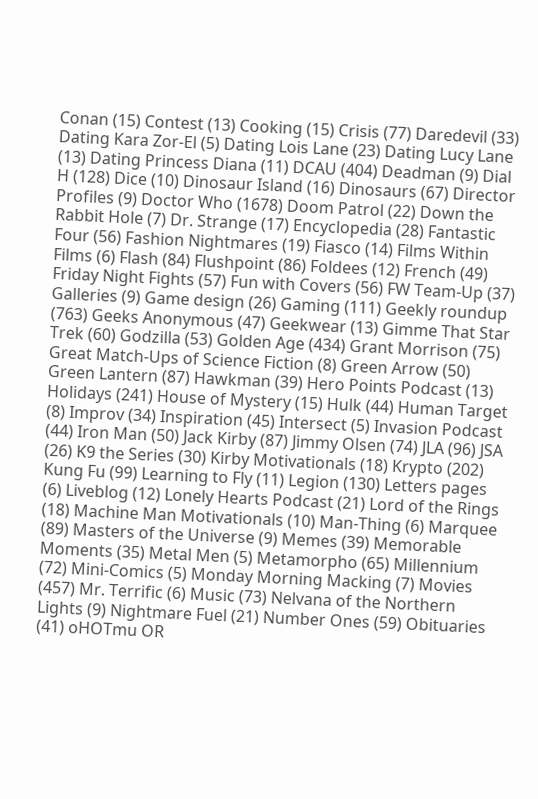Conan (15) Contest (13) Cooking (15) Crisis (77) Daredevil (33) Dating Kara Zor-El (5) Dating Lois Lane (23) Dating Lucy Lane (13) Dating Princess Diana (11) DCAU (404) Deadman (9) Dial H (128) Dice (10) Dinosaur Island (16) Dinosaurs (67) Director Profiles (9) Doctor Who (1678) Doom Patrol (22) Down the Rabbit Hole (7) Dr. Strange (17) Encyclopedia (28) Fantastic Four (56) Fashion Nightmares (19) Fiasco (14) Films Within Films (6) Flash (84) Flushpoint (86) Foldees (12) French (49) Friday Night Fights (57) Fun with Covers (56) FW Team-Up (37) Galleries (9) Game design (26) Gaming (111) Geekly roundup (763) Geeks Anonymous (47) Geekwear (13) Gimme That Star Trek (60) Godzilla (53) Golden Age (434) Grant Morrison (75) Great Match-Ups of Science Fiction (8) Green Arrow (50) Green Lantern (87) Hawkman (39) Hero Points Podcast (13) Holidays (241) House of Mystery (15) Hulk (44) Human Target (8) Improv (34) Inspiration (45) Intersect (5) Invasion Podcast (44) Iron Man (50) Jack Kirby (87) Jimmy Olsen (74) JLA (96) JSA (26) K9 the Series (30) Kirby Motivationals (18) Krypto (202) Kung Fu (99) Learning to Fly (11) Legion (130) Letters pages (6) Liveblog (12) Lonely Hearts Podcast (21) Lord of the Rings (18) Machine Man Motivationals (10) Man-Thing (6) Marquee (89) Masters of the Universe (9) Memes (39) Memorable Moments (35) Metal Men (5) Metamorpho (65) Millennium (72) Mini-Comics (5) Monday Morning Macking (7) Movies (457) Mr. Terrific (6) Music (73) Nelvana of the Northern Lights (9) Nightmare Fuel (21) Number Ones (59) Obituaries (41) oHOTmu OR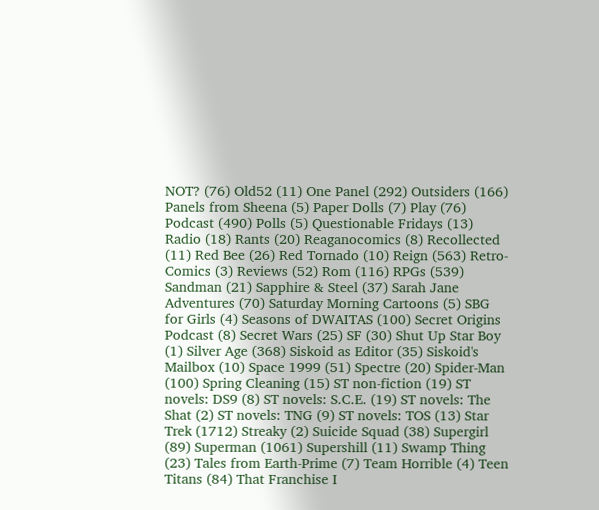NOT? (76) Old52 (11) One Panel (292) Outsiders (166) Panels from Sheena (5) Paper Dolls (7) Play (76) Podcast (490) Polls (5) Questionable Fridays (13) Radio (18) Rants (20) Reaganocomics (8) Recollected (11) Red Bee (26) Red Tornado (10) Reign (563) Retro-Comics (3) Reviews (52) Rom (116) RPGs (539) Sandman (21) Sapphire & Steel (37) Sarah Jane Adventures (70) Saturday Morning Cartoons (5) SBG for Girls (4) Seasons of DWAITAS (100) Secret Origins Podcast (8) Secret Wars (25) SF (30) Shut Up Star Boy (1) Silver Age (368) Siskoid as Editor (35) Siskoid's Mailbox (10) Space 1999 (51) Spectre (20) Spider-Man (100) Spring Cleaning (15) ST non-fiction (19) ST novels: DS9 (8) ST novels: S.C.E. (19) ST novels: The Shat (2) ST novels: TNG (9) ST novels: TOS (13) Star Trek (1712) Streaky (2) Suicide Squad (38) Supergirl (89) Superman (1061) Supershill (11) Swamp Thing (23) Tales from Earth-Prime (7) Team Horrible (4) Teen Titans (84) That Franchise I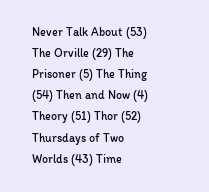Never Talk About (53) The Orville (29) The Prisoner (5) The Thing (54) Then and Now (4) Theory (51) Thor (52) Thursdays of Two Worlds (43) Time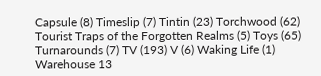Capsule (8) Timeslip (7) Tintin (23) Torchwood (62) Tourist Traps of the Forgotten Realms (5) Toys (65) Turnarounds (7) TV (193) V (6) Waking Life (1) Warehouse 13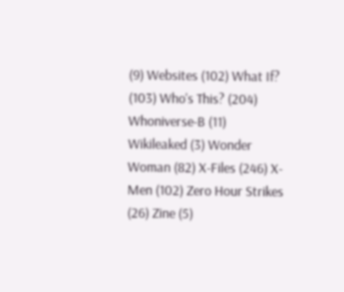(9) Websites (102) What If? (103) Who's This? (204) Whoniverse-B (11) Wikileaked (3) Wonder Woman (82) X-Files (246) X-Men (102) Zero Hour Strikes (26) Zine (5)